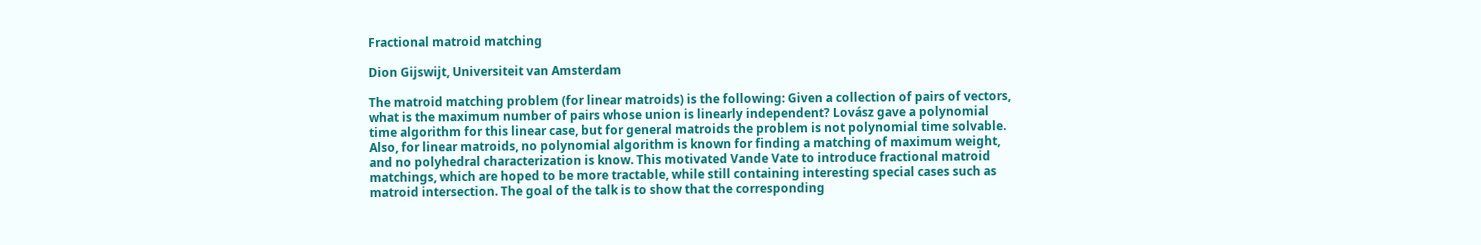Fractional matroid matching

Dion Gijswijt, Universiteit van Amsterdam

The matroid matching problem (for linear matroids) is the following: Given a collection of pairs of vectors, what is the maximum number of pairs whose union is linearly independent? Lovász gave a polynomial time algorithm for this linear case, but for general matroids the problem is not polynomial time solvable. Also, for linear matroids, no polynomial algorithm is known for finding a matching of maximum weight, and no polyhedral characterization is know. This motivated Vande Vate to introduce fractional matroid matchings, which are hoped to be more tractable, while still containing interesting special cases such as matroid intersection. The goal of the talk is to show that the corresponding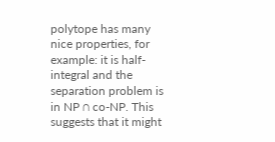polytope has many nice properties, for example: it is half-integral and the separation problem is in NP ∩ co-NP. This suggests that it might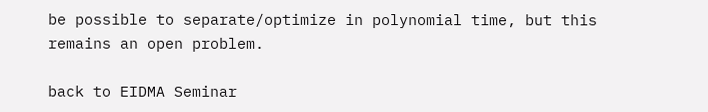be possible to separate/optimize in polynomial time, but this remains an open problem.

back to EIDMA Seminar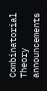Combinatorial Theory announcements